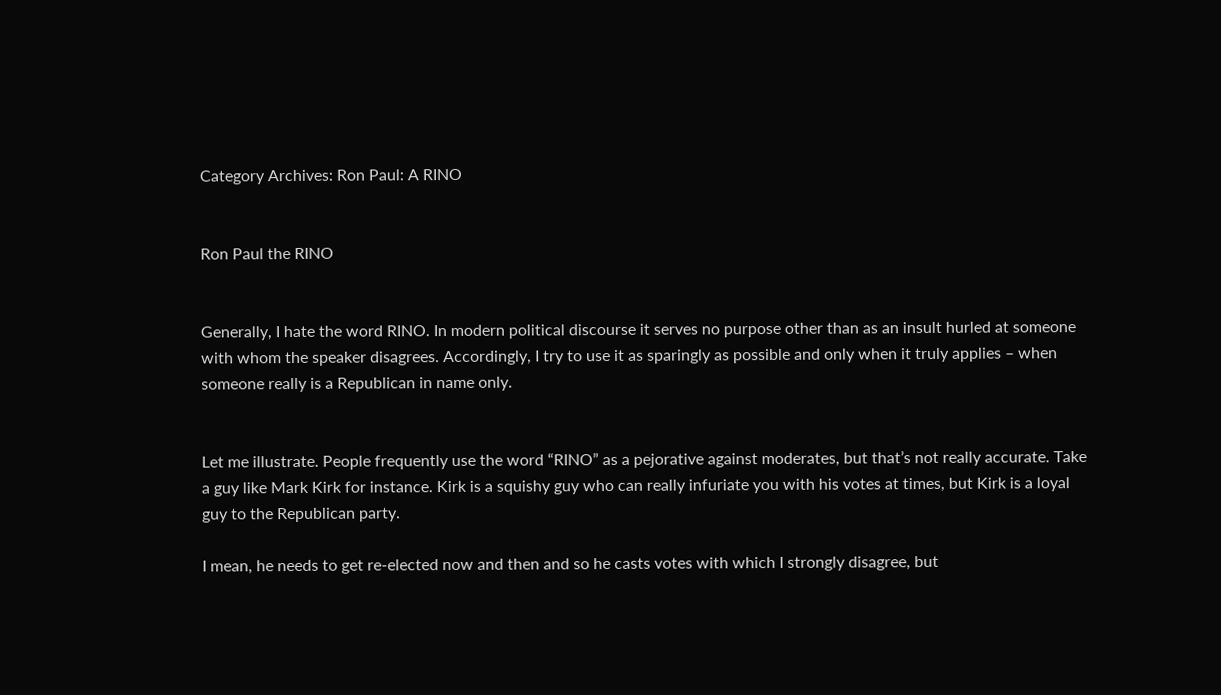Category Archives: Ron Paul: A RINO


Ron Paul the RINO


Generally, I hate the word RINO. In modern political discourse it serves no purpose other than as an insult hurled at someone with whom the speaker disagrees. Accordingly, I try to use it as sparingly as possible and only when it truly applies – when someone really is a Republican in name only.


Let me illustrate. People frequently use the word “RINO” as a pejorative against moderates, but that’s not really accurate. Take a guy like Mark Kirk for instance. Kirk is a squishy guy who can really infuriate you with his votes at times, but Kirk is a loyal guy to the Republican party.

I mean, he needs to get re-elected now and then and so he casts votes with which I strongly disagree, but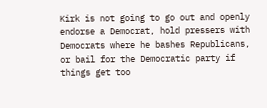Kirk is not going to go out and openly endorse a Democrat, hold pressers with Democrats where he bashes Republicans, or bail for the Democratic party if things get too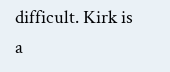difficult. Kirk is a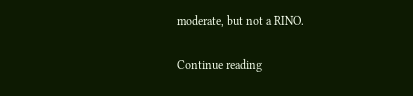moderate, but not a RINO.

Continue reading